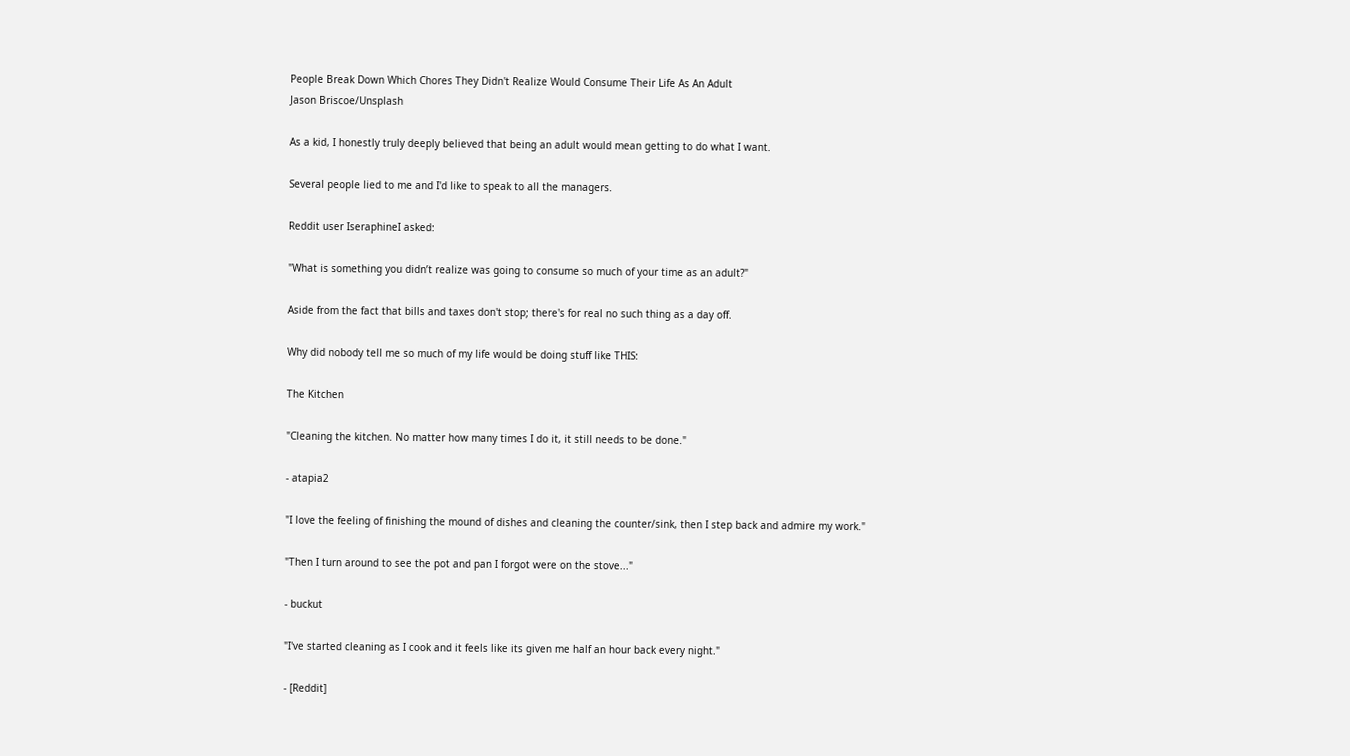People Break Down Which Chores They Didn't Realize Would Consume Their Life As An Adult
Jason Briscoe/Unsplash

As a kid, I honestly truly deeply believed that being an adult would mean getting to do what I want.

Several people lied to me and I'd like to speak to all the managers.

Reddit user IseraphineI asked:

"What is something you didn’t realize was going to consume so much of your time as an adult?"

Aside from the fact that bills and taxes don't stop; there's for real no such thing as a day off.

Why did nobody tell me so much of my life would be doing stuff like THIS:

The Kitchen

"Cleaning the kitchen. No matter how many times I do it, it still needs to be done."

- atapia2

"I love the feeling of finishing the mound of dishes and cleaning the counter/sink, then I step back and admire my work."

"Then I turn around to see the pot and pan I forgot were on the stove..."

- buckut

"I've started cleaning as I cook and it feels like its given me half an hour back every night."

- [Reddit]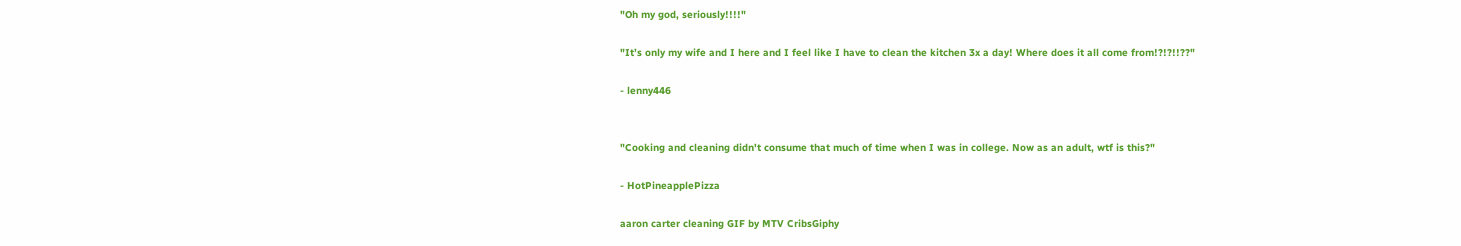"Oh my god, seriously!!!!"

"It’s only my wife and I here and I feel like I have to clean the kitchen 3x a day! Where does it all come from!?!?!!??"

- lenny446


"Cooking and cleaning didn't consume that much of time when I was in college. Now as an adult, wtf is this?"

- HotPineapplePizza

aaron carter cleaning GIF by MTV CribsGiphy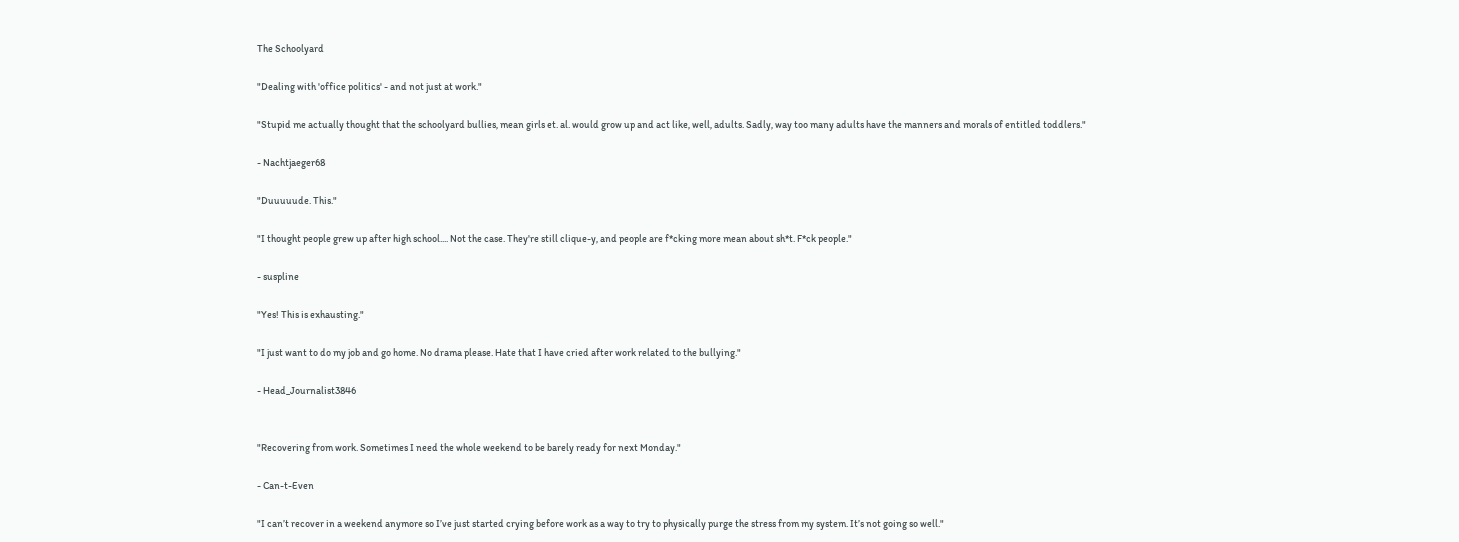The Schoolyard

"Dealing with 'office politics' - and not just at work."

"Stupid me actually thought that the schoolyard bullies, mean girls et. al. would grow up and act like, well, adults. Sadly, way too many adults have the manners and morals of entitled toddlers."

- Nachtjaeger68

"Duuuuude. This."

"I thought people grew up after high school.... Not the case. They're still clique-y, and people are f*cking more mean about sh*t. F*ck people."

- suspline

"Yes! This is exhausting."

"I just want to do my job and go home. No drama please. Hate that I have cried after work related to the bullying."

- Head_Journalist3846


"Recovering from work. Sometimes I need the whole weekend to be barely ready for next Monday."

- Can-t-Even

"I can’t recover in a weekend anymore so I’ve just started crying before work as a way to try to physically purge the stress from my system. It’s not going so well."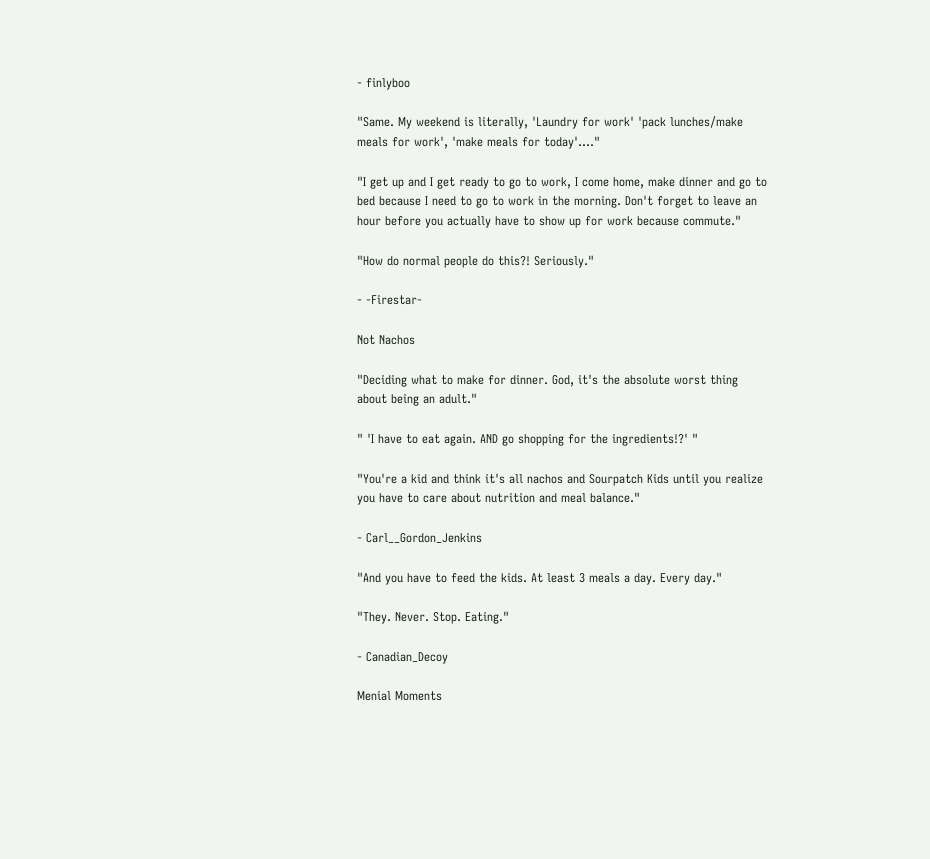- finlyboo

"Same. My weekend is literally, 'Laundry for work' 'pack lunches/make meals for work', 'make meals for today'...."

"I get up and I get ready to go to work, I come home, make dinner and go to bed because I need to go to work in the morning. Don't forget to leave an hour before you actually have to show up for work because commute."

"How do normal people do this?! Seriously."

- -Firestar-

Not Nachos

"Deciding what to make for dinner. God, it's the absolute worst thing about being an adult."

" 'I have to eat again. AND go shopping for the ingredients!?' "

"You're a kid and think it's all nachos and Sourpatch Kids until you realize you have to care about nutrition and meal balance."

- Carl__Gordon_Jenkins

"And you have to feed the kids. At least 3 meals a day. Every day."

"They. Never. Stop. Eating."

- Canadian_Decoy

Menial Moments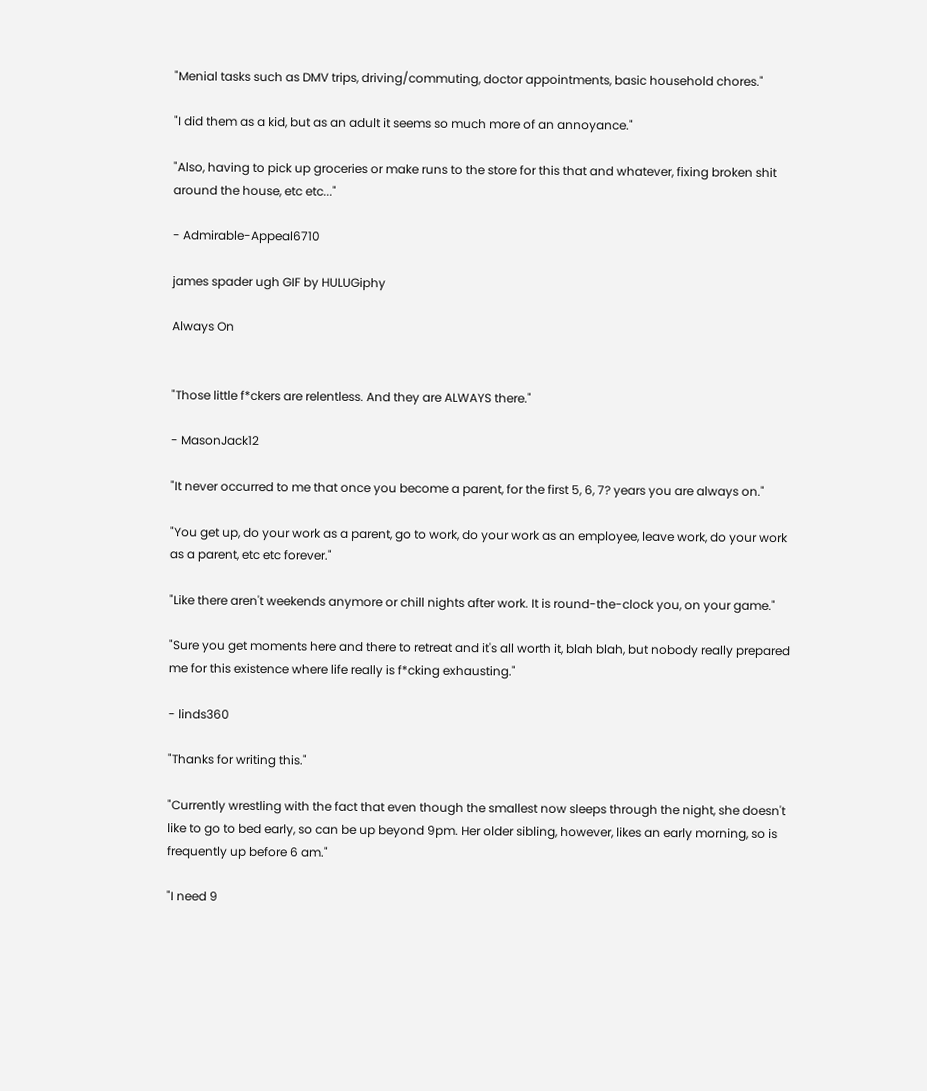"Menial tasks such as DMV trips, driving/commuting, doctor appointments, basic household chores."

"I did them as a kid, but as an adult it seems so much more of an annoyance."

"Also, having to pick up groceries or make runs to the store for this that and whatever, fixing broken shit around the house, etc etc..."

- Admirable-Appeal6710

james spader ugh GIF by HULUGiphy

Always On


"Those little f*ckers are relentless. And they are ALWAYS there."

- MasonJack12

"It never occurred to me that once you become a parent, for the first 5, 6, 7? years you are always on."

"You get up, do your work as a parent, go to work, do your work as an employee, leave work, do your work as a parent, etc etc forever."

"Like there aren't weekends anymore or chill nights after work. It is round-the-clock you, on your game."

"Sure you get moments here and there to retreat and it's all worth it, blah blah, but nobody really prepared me for this existence where life really is f*cking exhausting."

- linds360

"Thanks for writing this."

"Currently wrestling with the fact that even though the smallest now sleeps through the night, she doesn't like to go to bed early, so can be up beyond 9pm. Her older sibling, however, likes an early morning, so is frequently up before 6 am."

"I need 9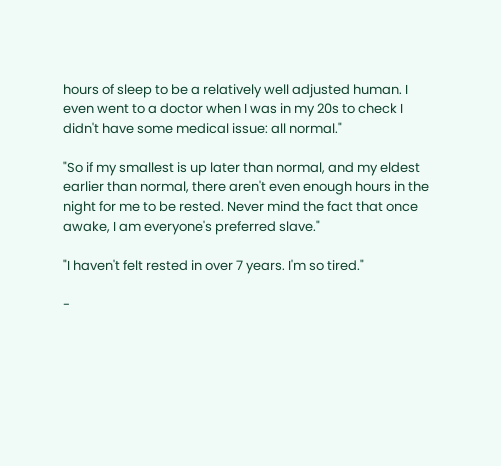hours of sleep to be a relatively well adjusted human. I even went to a doctor when I was in my 20s to check I didn't have some medical issue: all normal."

"So if my smallest is up later than normal, and my eldest earlier than normal, there aren't even enough hours in the night for me to be rested. Never mind the fact that once awake, I am everyone's preferred slave."

"I haven't felt rested in over 7 years. I'm so tired."

-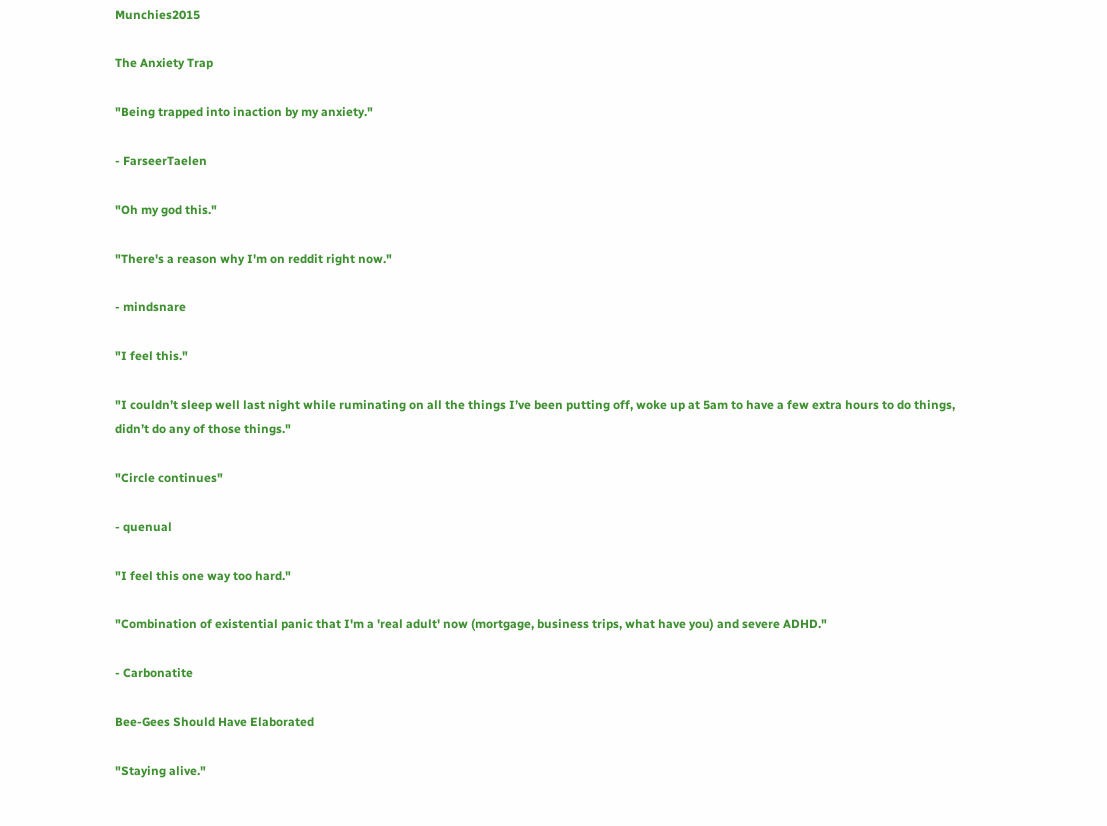Munchies2015

The Anxiety Trap

"Being trapped into inaction by my anxiety."

- FarseerTaelen

"Oh my god this."

"There's a reason why I'm on reddit right now."

- mindsnare

"I feel this."

"I couldn’t sleep well last night while ruminating on all the things I’ve been putting off, woke up at 5am to have a few extra hours to do things, didn’t do any of those things."

"Circle continues"

- quenual

"I feel this one way too hard."

"Combination of existential panic that I'm a 'real adult' now (mortgage, business trips, what have you) and severe ADHD."

- Carbonatite

Bee-Gees Should Have Elaborated

"Staying alive."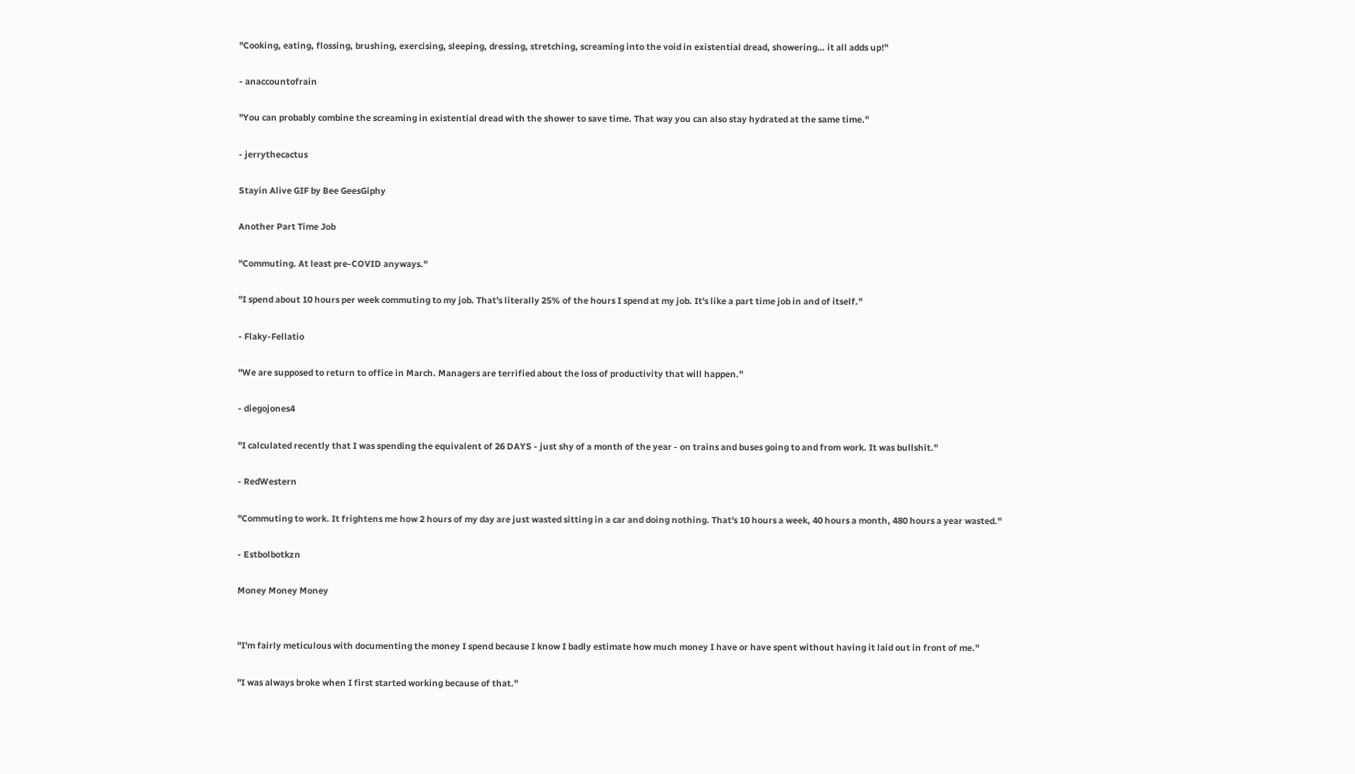"Cooking, eating, flossing, brushing, exercising, sleeping, dressing, stretching, screaming into the void in existential dread, showering… it all adds up!"

- anaccountofrain

"You can probably combine the screaming in existential dread with the shower to save time. That way you can also stay hydrated at the same time."

- jerrythecactus

Stayin Alive GIF by Bee GeesGiphy

Another Part Time Job

"Commuting. At least pre-COVID anyways."

"I spend about 10 hours per week commuting to my job. That's literally 25% of the hours I spend at my job. It's like a part time job in and of itself."

- Flaky-Fellatio

"We are supposed to return to office in March. Managers are terrified about the loss of productivity that will happen."

- diegojones4

"I calculated recently that I was spending the equivalent of 26 DAYS - just shy of a month of the year - on trains and buses going to and from work. It was bullshit."

- RedWestern

"Commuting to work. It frightens me how 2 hours of my day are just wasted sitting in a car and doing nothing. That's 10 hours a week, 40 hours a month, 480 hours a year wasted."

- Estbolbotkzn

Money Money Money


"I'm fairly meticulous with documenting the money I spend because I know I badly estimate how much money I have or have spent without having it laid out in front of me."

"I was always broke when I first started working because of that."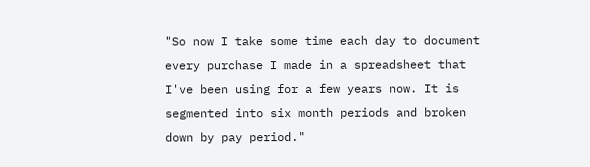"So now I take some time each day to document every purchase I made in a spreadsheet that I've been using for a few years now. It is segmented into six month periods and broken down by pay period."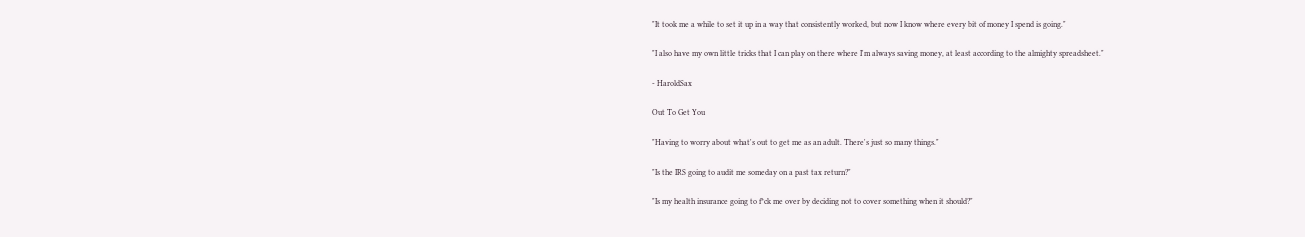"It took me a while to set it up in a way that consistently worked, but now I know where every bit of money I spend is going."

"I also have my own little tricks that I can play on there where I'm always saving money, at least according to the almighty spreadsheet."

- HaroldSax

Out To Get You

"Having to worry about what's out to get me as an adult. There's just so many things."

"Is the IRS going to audit me someday on a past tax return?"

"Is my health insurance going to f*ck me over by deciding not to cover something when it should?"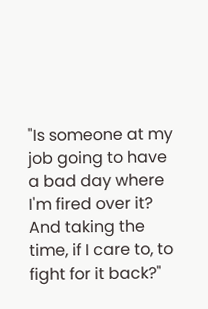"Is someone at my job going to have a bad day where I'm fired over it? And taking the time, if I care to, to fight for it back?"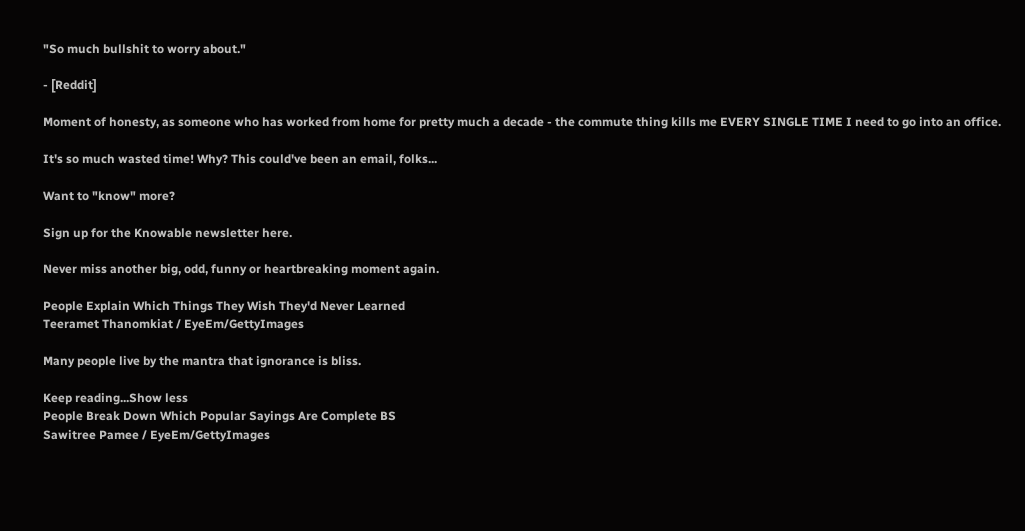"So much bullshit to worry about."

- [Reddit]

Moment of honesty, as someone who has worked from home for pretty much a decade - the commute thing kills me EVERY SINGLE TIME I need to go into an office.

It's so much wasted time! Why? This could've been an email, folks...

Want to "know" more?

Sign up for the Knowable newsletter here.

Never miss another big, odd, funny or heartbreaking moment again.

People Explain Which Things They Wish They'd Never Learned
Teeramet Thanomkiat / EyeEm/GettyImages

Many people live by the mantra that ignorance is bliss.

Keep reading...Show less
People Break Down Which Popular Sayings Are Complete BS
Sawitree Pamee / EyeEm/GettyImages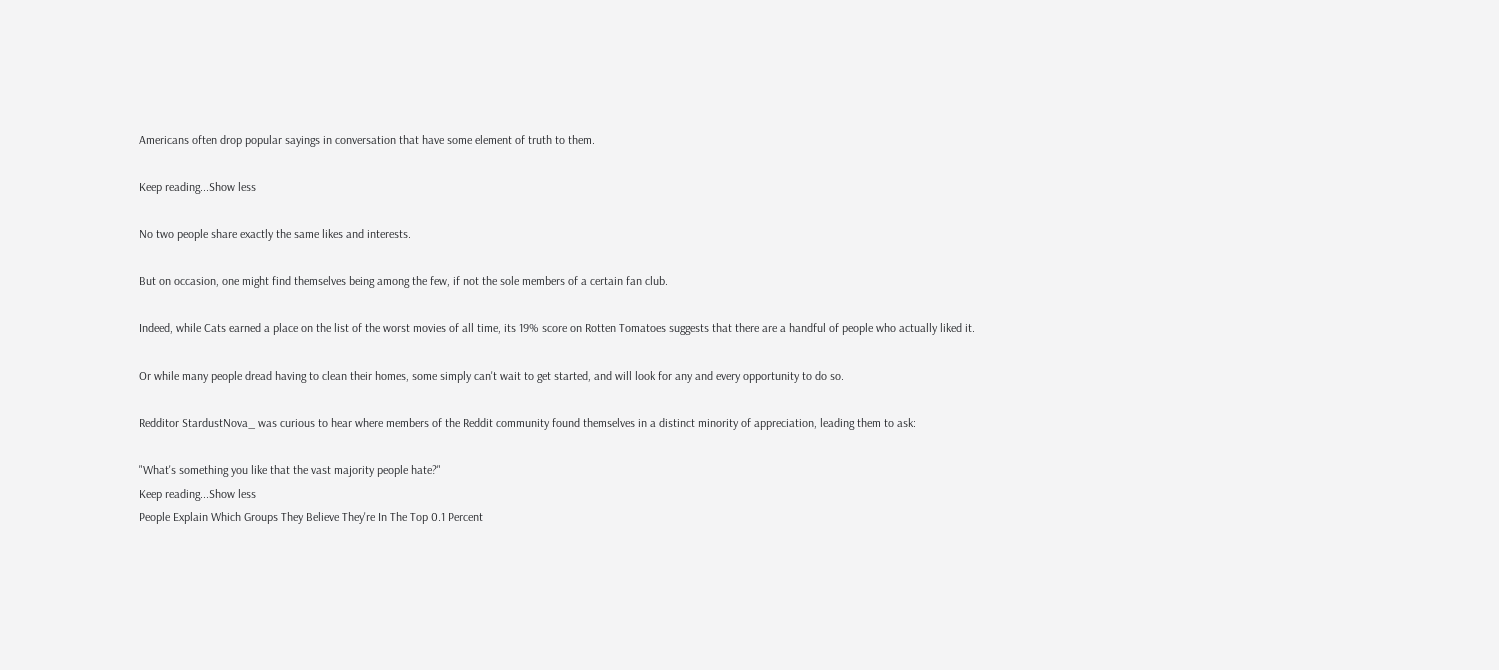Americans often drop popular sayings in conversation that have some element of truth to them.

Keep reading...Show less

No two people share exactly the same likes and interests.

But on occasion, one might find themselves being among the few, if not the sole members of a certain fan club.

Indeed, while Cats earned a place on the list of the worst movies of all time, its 19% score on Rotten Tomatoes suggests that there are a handful of people who actually liked it.

Or while many people dread having to clean their homes, some simply can't wait to get started, and will look for any and every opportunity to do so.

Redditor StardustNova_ was curious to hear where members of the Reddit community found themselves in a distinct minority of appreciation, leading them to ask:

"What's something you like that the vast majority people hate?"
Keep reading...Show less
People Explain Which Groups They Believe They're In The Top 0.1 Percent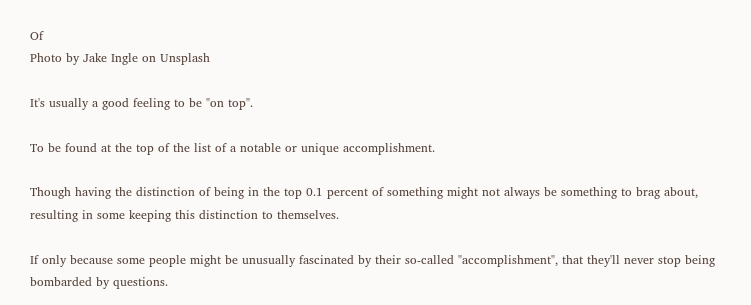Of
Photo by Jake Ingle on Unsplash

It's usually a good feeling to be "on top".

To be found at the top of the list of a notable or unique accomplishment.

Though having the distinction of being in the top 0.1 percent of something might not always be something to brag about, resulting in some keeping this distinction to themselves.

If only because some people might be unusually fascinated by their so-called "accomplishment", that they'll never stop being bombarded by questions.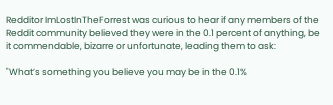Redditor ImLostInTheForrest was curious to hear if any members of the Reddit community believed they were in the 0.1 percent of anything, be it commendable, bizarre or unfortunate, leading them to ask:

"What’s something you believe you may be in the 0.1%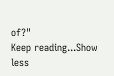of?"
Keep reading...Show less